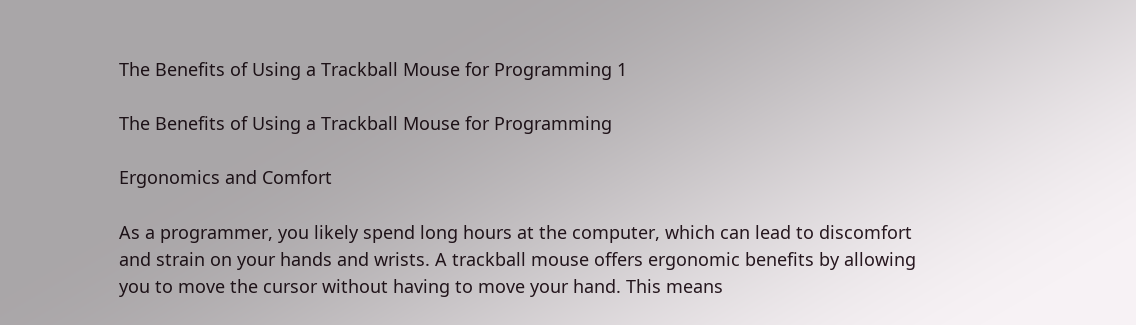The Benefits of Using a Trackball Mouse for Programming 1

The Benefits of Using a Trackball Mouse for Programming

Ergonomics and Comfort

As a programmer, you likely spend long hours at the computer, which can lead to discomfort and strain on your hands and wrists. A trackball mouse offers ergonomic benefits by allowing you to move the cursor without having to move your hand. This means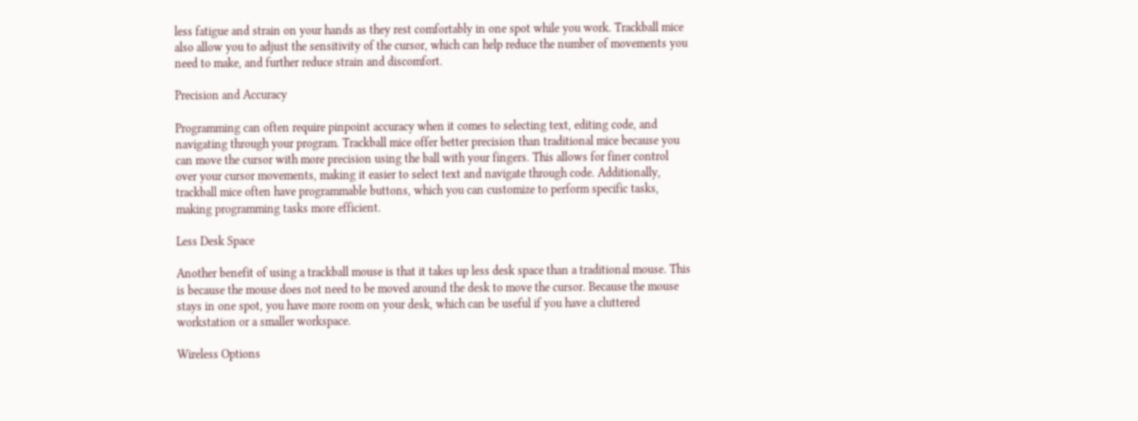less fatigue and strain on your hands as they rest comfortably in one spot while you work. Trackball mice also allow you to adjust the sensitivity of the cursor, which can help reduce the number of movements you need to make, and further reduce strain and discomfort.

Precision and Accuracy

Programming can often require pinpoint accuracy when it comes to selecting text, editing code, and navigating through your program. Trackball mice offer better precision than traditional mice because you can move the cursor with more precision using the ball with your fingers. This allows for finer control over your cursor movements, making it easier to select text and navigate through code. Additionally, trackball mice often have programmable buttons, which you can customize to perform specific tasks, making programming tasks more efficient.

Less Desk Space

Another benefit of using a trackball mouse is that it takes up less desk space than a traditional mouse. This is because the mouse does not need to be moved around the desk to move the cursor. Because the mouse stays in one spot, you have more room on your desk, which can be useful if you have a cluttered workstation or a smaller workspace.

Wireless Options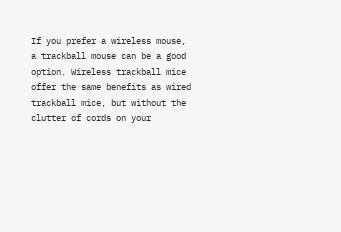If you prefer a wireless mouse, a trackball mouse can be a good option. Wireless trackball mice offer the same benefits as wired trackball mice, but without the clutter of cords on your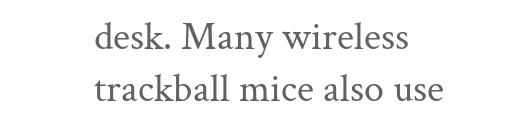desk. Many wireless trackball mice also use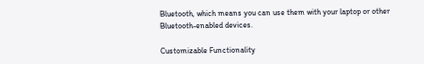Bluetooth, which means you can use them with your laptop or other Bluetooth-enabled devices.

Customizable Functionality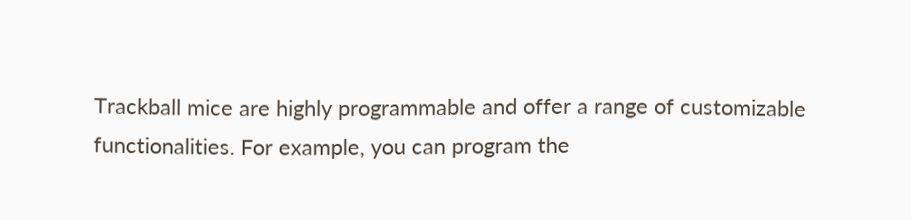Trackball mice are highly programmable and offer a range of customizable functionalities. For example, you can program the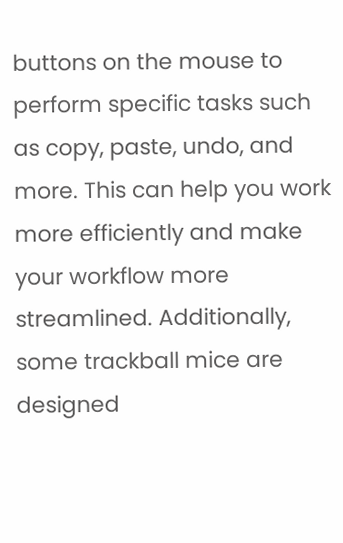buttons on the mouse to perform specific tasks such as copy, paste, undo, and more. This can help you work more efficiently and make your workflow more streamlined. Additionally, some trackball mice are designed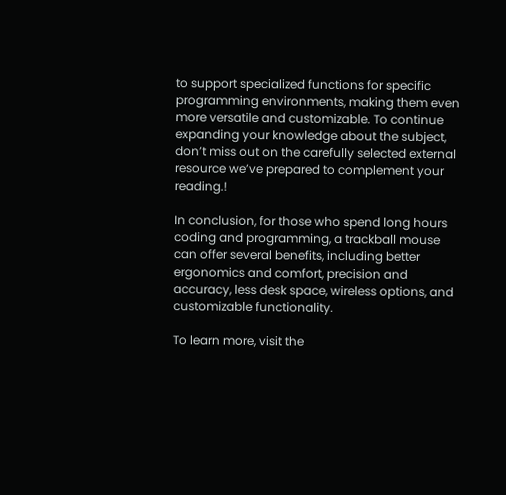to support specialized functions for specific programming environments, making them even more versatile and customizable. To continue expanding your knowledge about the subject, don’t miss out on the carefully selected external resource we’ve prepared to complement your reading.!

In conclusion, for those who spend long hours coding and programming, a trackball mouse can offer several benefits, including better ergonomics and comfort, precision and accuracy, less desk space, wireless options, and customizable functionality.

To learn more, visit the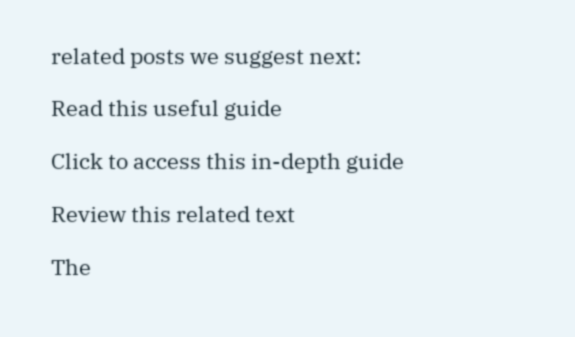related posts we suggest next:

Read this useful guide

Click to access this in-depth guide

Review this related text

The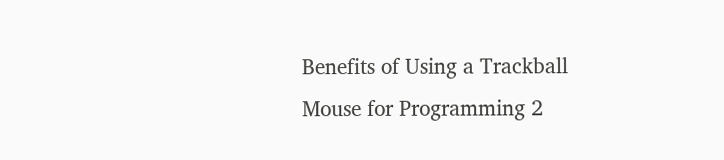Benefits of Using a Trackball Mouse for Programming 2